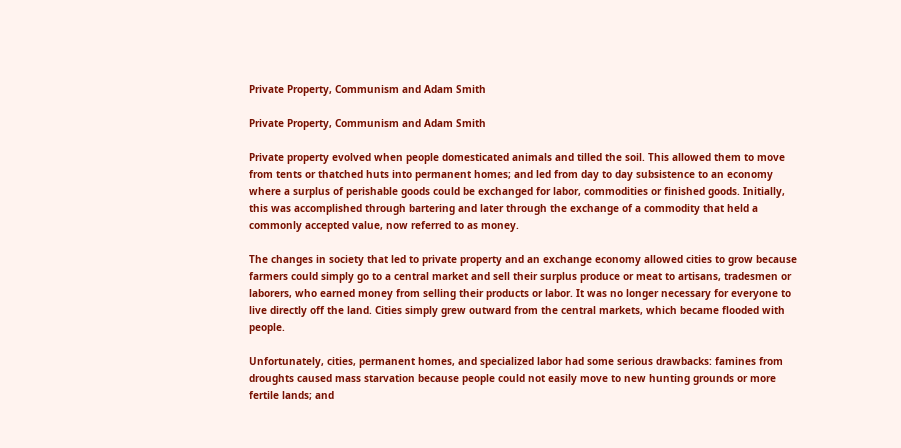Private Property, Communism and Adam Smith

Private Property, Communism and Adam Smith

Private property evolved when people domesticated animals and tilled the soil. This allowed them to move from tents or thatched huts into permanent homes; and led from day to day subsistence to an economy where a surplus of perishable goods could be exchanged for labor, commodities or finished goods. Initially, this was accomplished through bartering and later through the exchange of a commodity that held a commonly accepted value, now referred to as money.

The changes in society that led to private property and an exchange economy allowed cities to grow because farmers could simply go to a central market and sell their surplus produce or meat to artisans, tradesmen or laborers, who earned money from selling their products or labor. It was no longer necessary for everyone to live directly off the land. Cities simply grew outward from the central markets, which became flooded with people.

Unfortunately, cities, permanent homes, and specialized labor had some serious drawbacks: famines from droughts caused mass starvation because people could not easily move to new hunting grounds or more fertile lands; and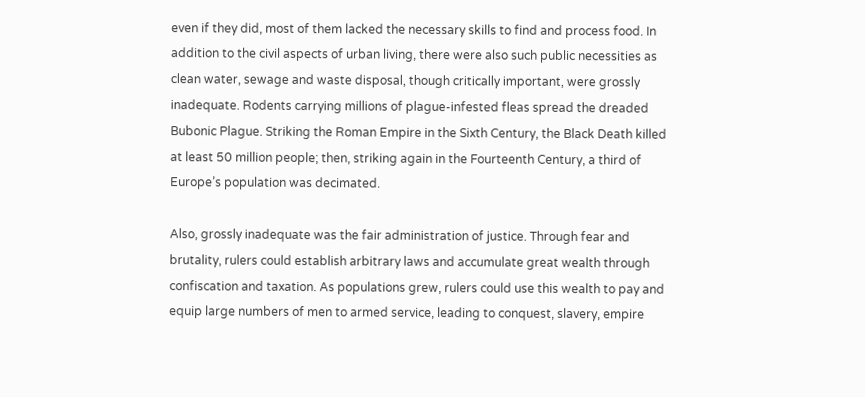even if they did, most of them lacked the necessary skills to find and process food. In addition to the civil aspects of urban living, there were also such public necessities as clean water, sewage and waste disposal, though critically important, were grossly inadequate. Rodents carrying millions of plague-infested fleas spread the dreaded Bubonic Plague. Striking the Roman Empire in the Sixth Century, the Black Death killed at least 50 million people; then, striking again in the Fourteenth Century, a third of Europe’s population was decimated.

Also, grossly inadequate was the fair administration of justice. Through fear and brutality, rulers could establish arbitrary laws and accumulate great wealth through confiscation and taxation. As populations grew, rulers could use this wealth to pay and equip large numbers of men to armed service, leading to conquest, slavery, empire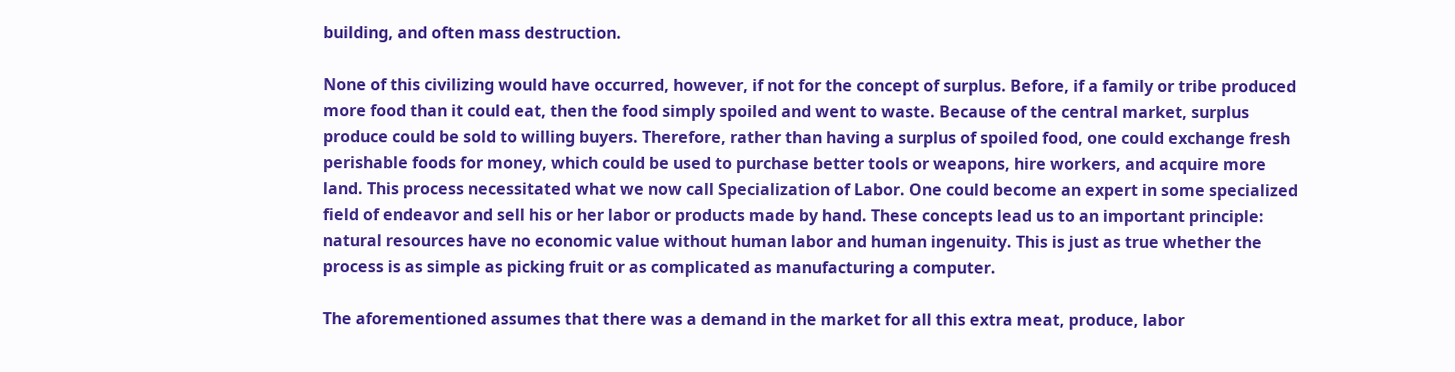building, and often mass destruction.

None of this civilizing would have occurred, however, if not for the concept of surplus. Before, if a family or tribe produced more food than it could eat, then the food simply spoiled and went to waste. Because of the central market, surplus produce could be sold to willing buyers. Therefore, rather than having a surplus of spoiled food, one could exchange fresh perishable foods for money, which could be used to purchase better tools or weapons, hire workers, and acquire more land. This process necessitated what we now call Specialization of Labor. One could become an expert in some specialized field of endeavor and sell his or her labor or products made by hand. These concepts lead us to an important principle: natural resources have no economic value without human labor and human ingenuity. This is just as true whether the process is as simple as picking fruit or as complicated as manufacturing a computer.

The aforementioned assumes that there was a demand in the market for all this extra meat, produce, labor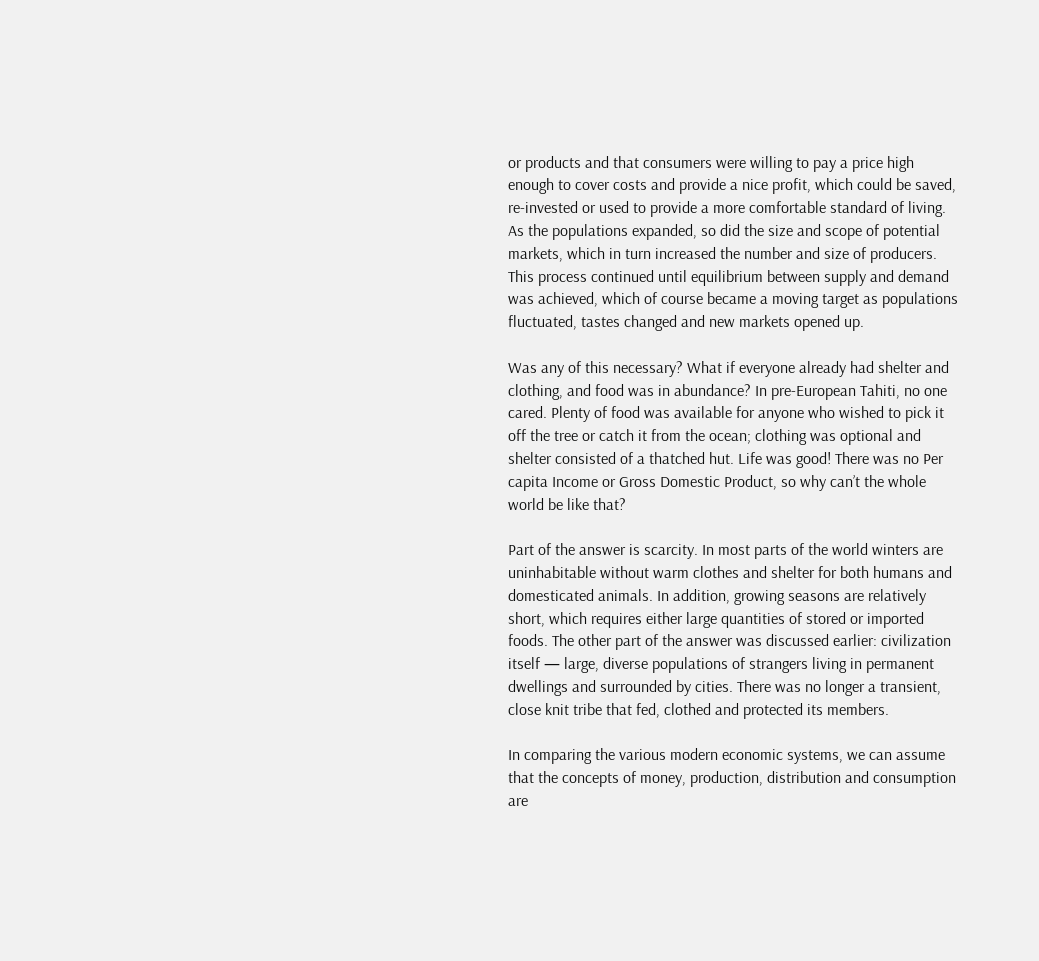or products and that consumers were willing to pay a price high enough to cover costs and provide a nice profit, which could be saved, re-invested or used to provide a more comfortable standard of living. As the populations expanded, so did the size and scope of potential markets, which in turn increased the number and size of producers. This process continued until equilibrium between supply and demand was achieved, which of course became a moving target as populations fluctuated, tastes changed and new markets opened up.

Was any of this necessary? What if everyone already had shelter and clothing, and food was in abundance? In pre-European Tahiti, no one cared. Plenty of food was available for anyone who wished to pick it off the tree or catch it from the ocean; clothing was optional and shelter consisted of a thatched hut. Life was good! There was no Per capita Income or Gross Domestic Product, so why can’t the whole world be like that?

Part of the answer is scarcity. In most parts of the world winters are uninhabitable without warm clothes and shelter for both humans and domesticated animals. In addition, growing seasons are relatively short, which requires either large quantities of stored or imported foods. The other part of the answer was discussed earlier: civilization itself — large, diverse populations of strangers living in permanent dwellings and surrounded by cities. There was no longer a transient, close knit tribe that fed, clothed and protected its members.

In comparing the various modern economic systems, we can assume that the concepts of money, production, distribution and consumption are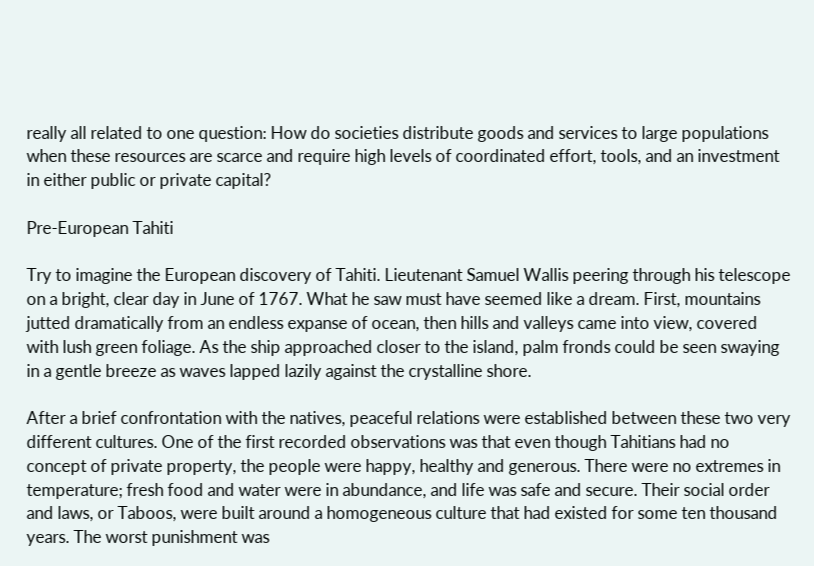really all related to one question: How do societies distribute goods and services to large populations when these resources are scarce and require high levels of coordinated effort, tools, and an investment in either public or private capital?

Pre-European Tahiti

Try to imagine the European discovery of Tahiti. Lieutenant Samuel Wallis peering through his telescope on a bright, clear day in June of 1767. What he saw must have seemed like a dream. First, mountains jutted dramatically from an endless expanse of ocean, then hills and valleys came into view, covered with lush green foliage. As the ship approached closer to the island, palm fronds could be seen swaying in a gentle breeze as waves lapped lazily against the crystalline shore.

After a brief confrontation with the natives, peaceful relations were established between these two very different cultures. One of the first recorded observations was that even though Tahitians had no concept of private property, the people were happy, healthy and generous. There were no extremes in temperature; fresh food and water were in abundance, and life was safe and secure. Their social order and laws, or Taboos, were built around a homogeneous culture that had existed for some ten thousand years. The worst punishment was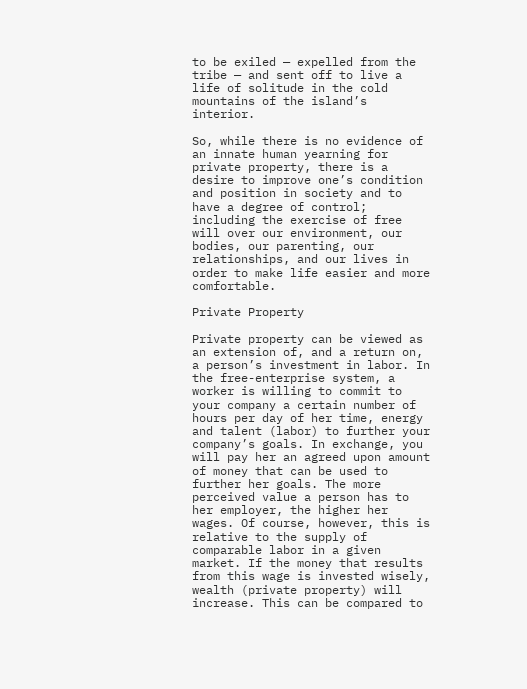to be exiled — expelled from the tribe — and sent off to live a life of solitude in the cold mountains of the island’s interior.

So, while there is no evidence of an innate human yearning for private property, there is a desire to improve one’s condition and position in society and to have a degree of control; including the exercise of free will over our environment, our bodies, our parenting, our relationships, and our lives in order to make life easier and more comfortable.

Private Property

Private property can be viewed as an extension of, and a return on, a person’s investment in labor. In the free-enterprise system, a worker is willing to commit to your company a certain number of hours per day of her time, energy and talent (labor) to further your company’s goals. In exchange, you will pay her an agreed upon amount of money that can be used to further her goals. The more perceived value a person has to her employer, the higher her wages. Of course, however, this is relative to the supply of comparable labor in a given market. If the money that results from this wage is invested wisely, wealth (private property) will increase. This can be compared to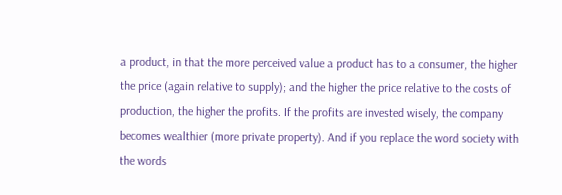a product, in that the more perceived value a product has to a consumer, the higher the price (again relative to supply); and the higher the price relative to the costs of production, the higher the profits. If the profits are invested wisely, the company becomes wealthier (more private property). And if you replace the word society with the words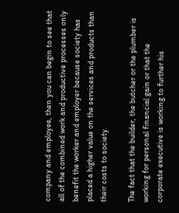company and employee, then you can begin to see that all of the combined work and productive processes only benefit the worker and employer because society has placed a higher value on the services and products than their costs to society.

The fact that the builder, the butcher or the plumber is working for personal financial gain or that the corporate executive is working to further his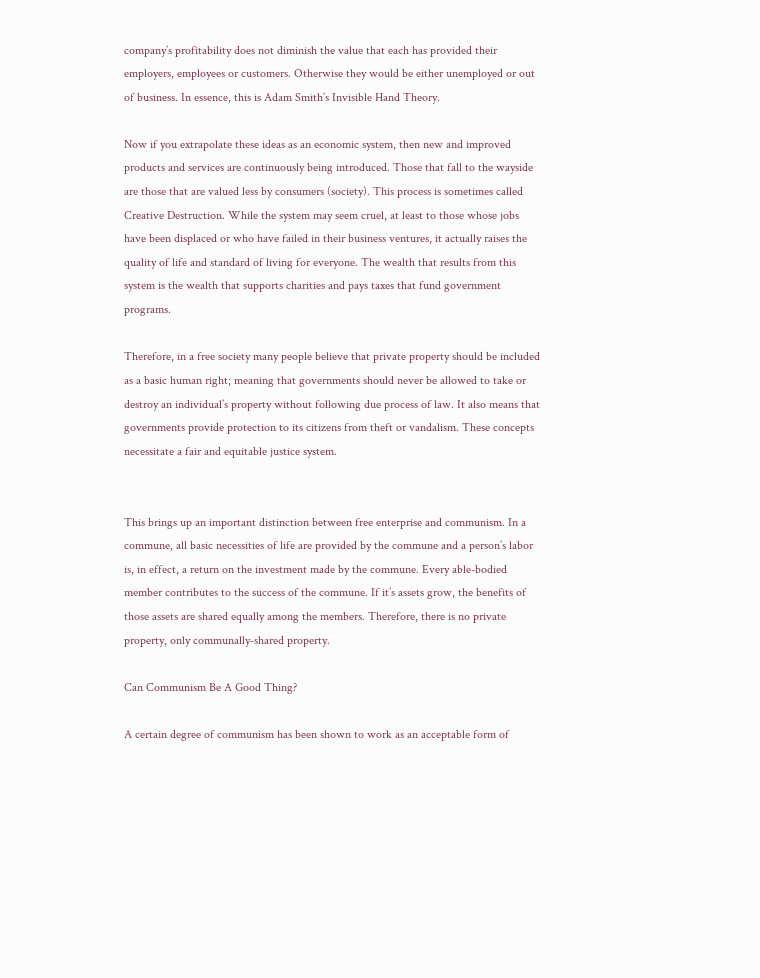company’s profitability does not diminish the value that each has provided their employers, employees or customers. Otherwise they would be either unemployed or out of business. In essence, this is Adam Smith’s Invisible Hand Theory.

Now if you extrapolate these ideas as an economic system, then new and improved products and services are continuously being introduced. Those that fall to the wayside are those that are valued less by consumers (society). This process is sometimes called Creative Destruction. While the system may seem cruel, at least to those whose jobs have been displaced or who have failed in their business ventures, it actually raises the quality of life and standard of living for everyone. The wealth that results from this system is the wealth that supports charities and pays taxes that fund government programs.

Therefore, in a free society many people believe that private property should be included as a basic human right; meaning that governments should never be allowed to take or destroy an individual’s property without following due process of law. It also means that governments provide protection to its citizens from theft or vandalism. These concepts necessitate a fair and equitable justice system.


This brings up an important distinction between free enterprise and communism. In a commune, all basic necessities of life are provided by the commune and a person’s labor is, in effect, a return on the investment made by the commune. Every able-bodied member contributes to the success of the commune. If it’s assets grow, the benefits of those assets are shared equally among the members. Therefore, there is no private property, only communally-shared property.

Can Communism Be A Good Thing?

A certain degree of communism has been shown to work as an acceptable form of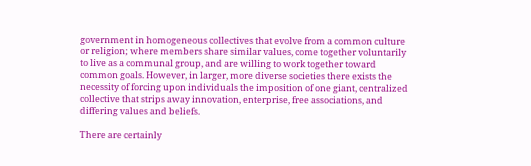government in homogeneous collectives that evolve from a common culture or religion; where members share similar values, come together voluntarily to live as a communal group, and are willing to work together toward common goals. However, in larger, more diverse societies there exists the necessity of forcing upon individuals the imposition of one giant, centralized collective that strips away innovation, enterprise, free associations, and differing values and beliefs.

There are certainly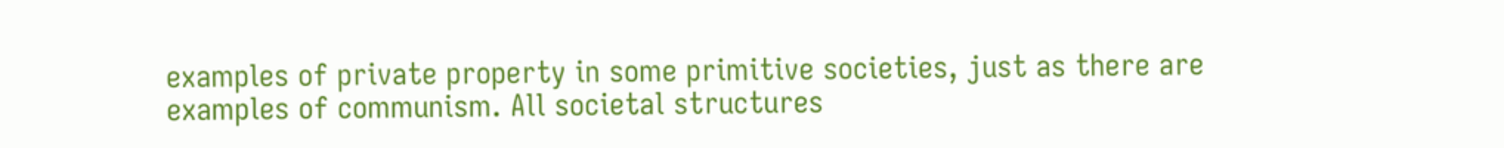examples of private property in some primitive societies, just as there are examples of communism. All societal structures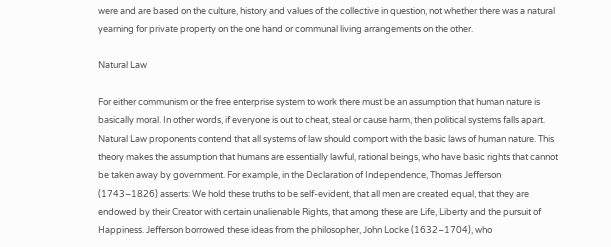were and are based on the culture, history and values of the collective in question, not whether there was a natural yearning for private property on the one hand or communal living arrangements on the other.

Natural Law

For either communism or the free enterprise system to work there must be an assumption that human nature is basically moral. In other words, if everyone is out to cheat, steal or cause harm, then political systems falls apart. Natural Law proponents contend that all systems of law should comport with the basic laws of human nature. This theory makes the assumption that humans are essentially lawful, rational beings, who have basic rights that cannot be taken away by government. For example, in the Declaration of Independence, Thomas Jefferson (1743–1826) asserts: We hold these truths to be self-evident, that all men are created equal, that they are endowed by their Creator with certain unalienable Rights, that among these are Life, Liberty and the pursuit of Happiness. Jefferson borrowed these ideas from the philosopher, John Locke (1632–1704), who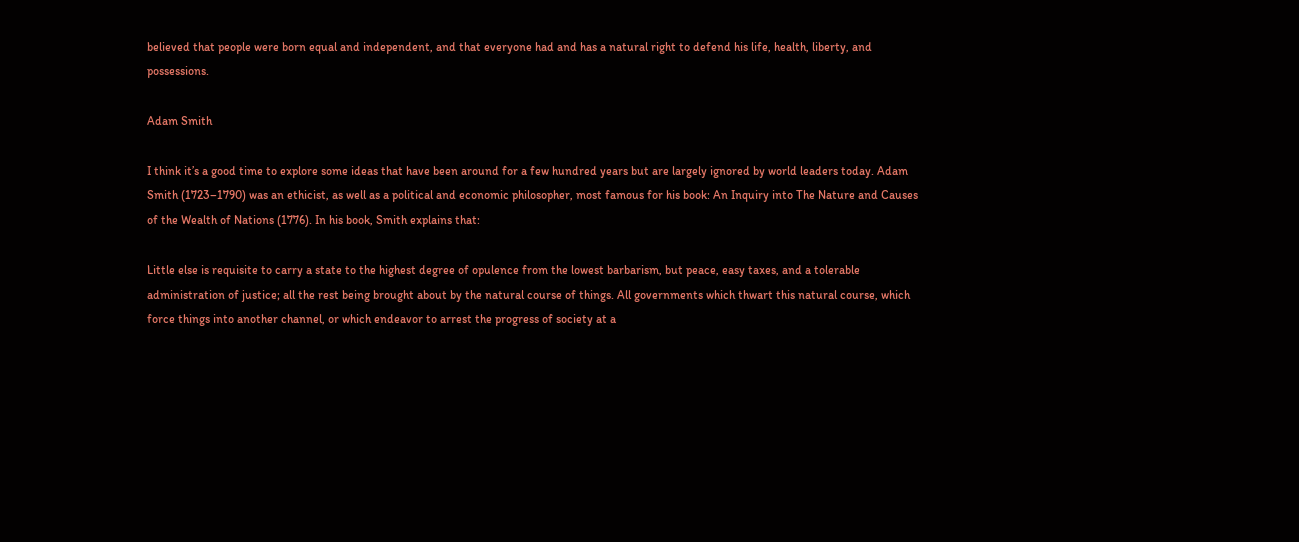believed that people were born equal and independent, and that everyone had and has a natural right to defend his life, health, liberty, and possessions.

Adam Smith

I think it’s a good time to explore some ideas that have been around for a few hundred years but are largely ignored by world leaders today. Adam Smith (1723–1790) was an ethicist, as well as a political and economic philosopher, most famous for his book: An Inquiry into The Nature and Causes of the Wealth of Nations (1776). In his book, Smith explains that:

Little else is requisite to carry a state to the highest degree of opulence from the lowest barbarism, but peace, easy taxes, and a tolerable administration of justice; all the rest being brought about by the natural course of things. All governments which thwart this natural course, which force things into another channel, or which endeavor to arrest the progress of society at a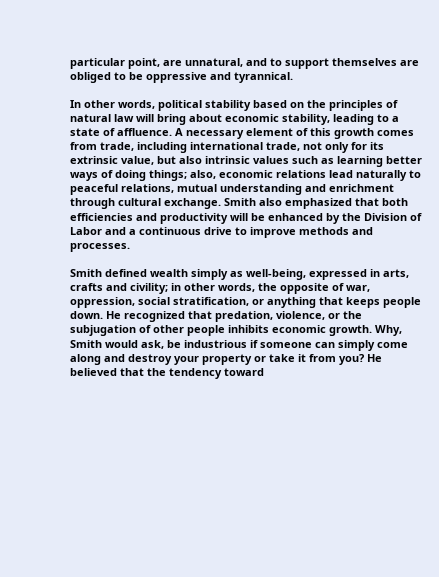particular point, are unnatural, and to support themselves are obliged to be oppressive and tyrannical.

In other words, political stability based on the principles of natural law will bring about economic stability, leading to a state of affluence. A necessary element of this growth comes from trade, including international trade, not only for its extrinsic value, but also intrinsic values such as learning better ways of doing things; also, economic relations lead naturally to peaceful relations, mutual understanding and enrichment through cultural exchange. Smith also emphasized that both efficiencies and productivity will be enhanced by the Division of Labor and a continuous drive to improve methods and processes.

Smith defined wealth simply as well-being, expressed in arts, crafts and civility; in other words, the opposite of war, oppression, social stratification, or anything that keeps people down. He recognized that predation, violence, or the subjugation of other people inhibits economic growth. Why, Smith would ask, be industrious if someone can simply come along and destroy your property or take it from you? He believed that the tendency toward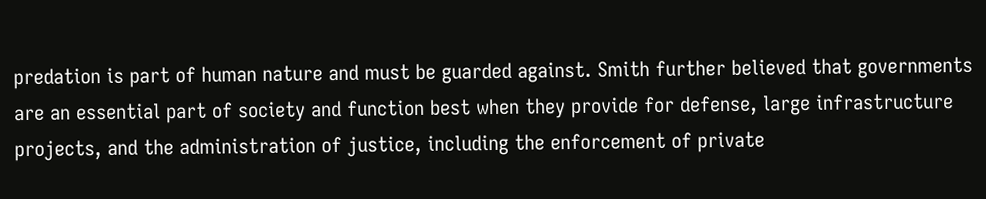predation is part of human nature and must be guarded against. Smith further believed that governments are an essential part of society and function best when they provide for defense, large infrastructure projects, and the administration of justice, including the enforcement of private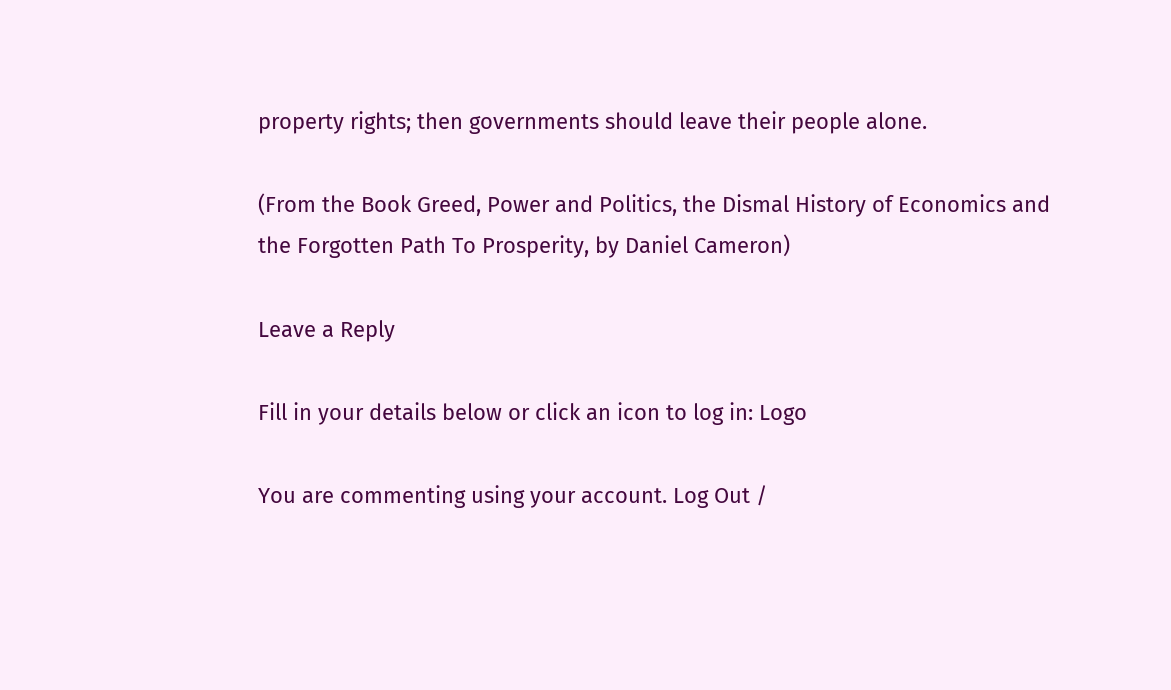property rights; then governments should leave their people alone.

(From the Book Greed, Power and Politics, the Dismal History of Economics and the Forgotten Path To Prosperity, by Daniel Cameron)

Leave a Reply

Fill in your details below or click an icon to log in: Logo

You are commenting using your account. Log Out /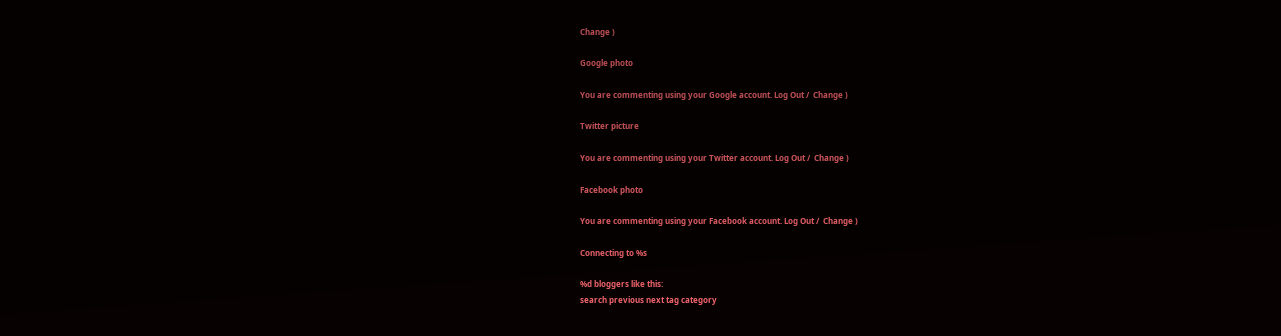Change )

Google photo

You are commenting using your Google account. Log Out /  Change )

Twitter picture

You are commenting using your Twitter account. Log Out /  Change )

Facebook photo

You are commenting using your Facebook account. Log Out /  Change )

Connecting to %s

%d bloggers like this:
search previous next tag category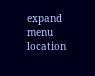expand menu location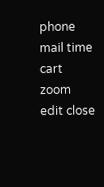phone mail time cart zoom edit close